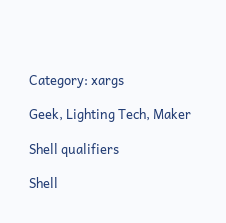Category: xargs

Geek, Lighting Tech, Maker

Shell qualifiers

Shell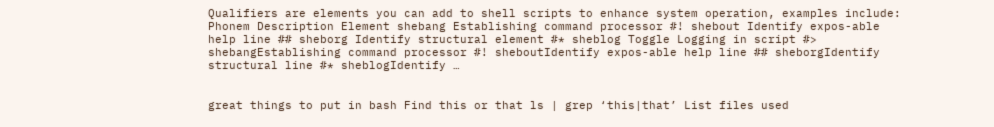Qualifiers are elements you can add to shell scripts to enhance system operation, examples include: Phonem Description Element shebang Establishing command processor #! shebout Identify expos-able help line ## sheborg Identify structural element #* sheblog Toggle Logging in script #> shebangEstablishing command processor #! sheboutIdentify expos-able help line ## sheborgIdentify structural line #* sheblogIdentify …


great things to put in bash Find this or that ls | grep ‘this|that’ List files used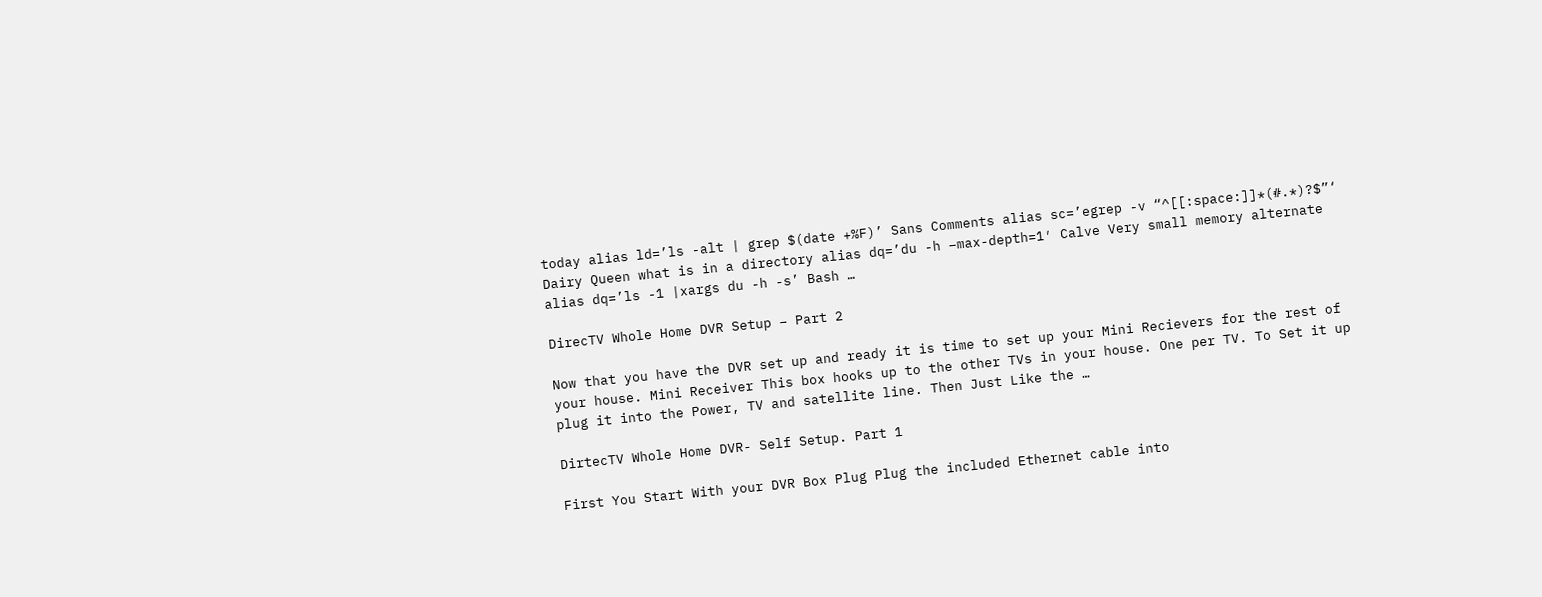today alias ld=’ls -alt | grep $(date +%F)’ Sans Comments alias sc=’egrep -v “^[[:space:]]*(#.*)?$”‘ Dairy Queen what is in a directory alias dq=’du -h –max-depth=1′ Calve Very small memory alternate alias dq=’ls -1 |xargs du -h -s’ Bash …

DirecTV Whole Home DVR Setup – Part 2

Now that you have the DVR set up and ready it is time to set up your Mini Recievers for the rest of your house. Mini Receiver This box hooks up to the other TVs in your house. One per TV. To Set it up plug it into the Power, TV and satellite line. Then Just Like the …

DirtecTV Whole Home DVR- Self Setup. Part 1

First You Start With your DVR Box Plug Plug the included Ethernet cable into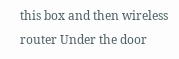this box and then wireless router Under the door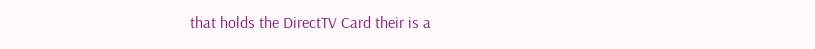that holds the DirectTV Card their is a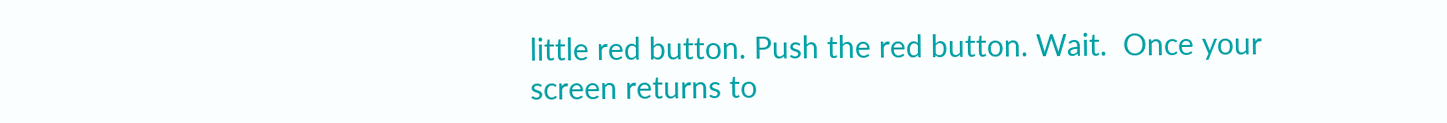little red button. Push the red button. Wait.  Once your screen returns to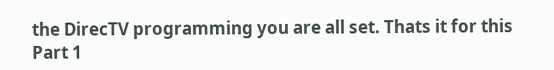the DirecTV programming you are all set. Thats it for this Part 1